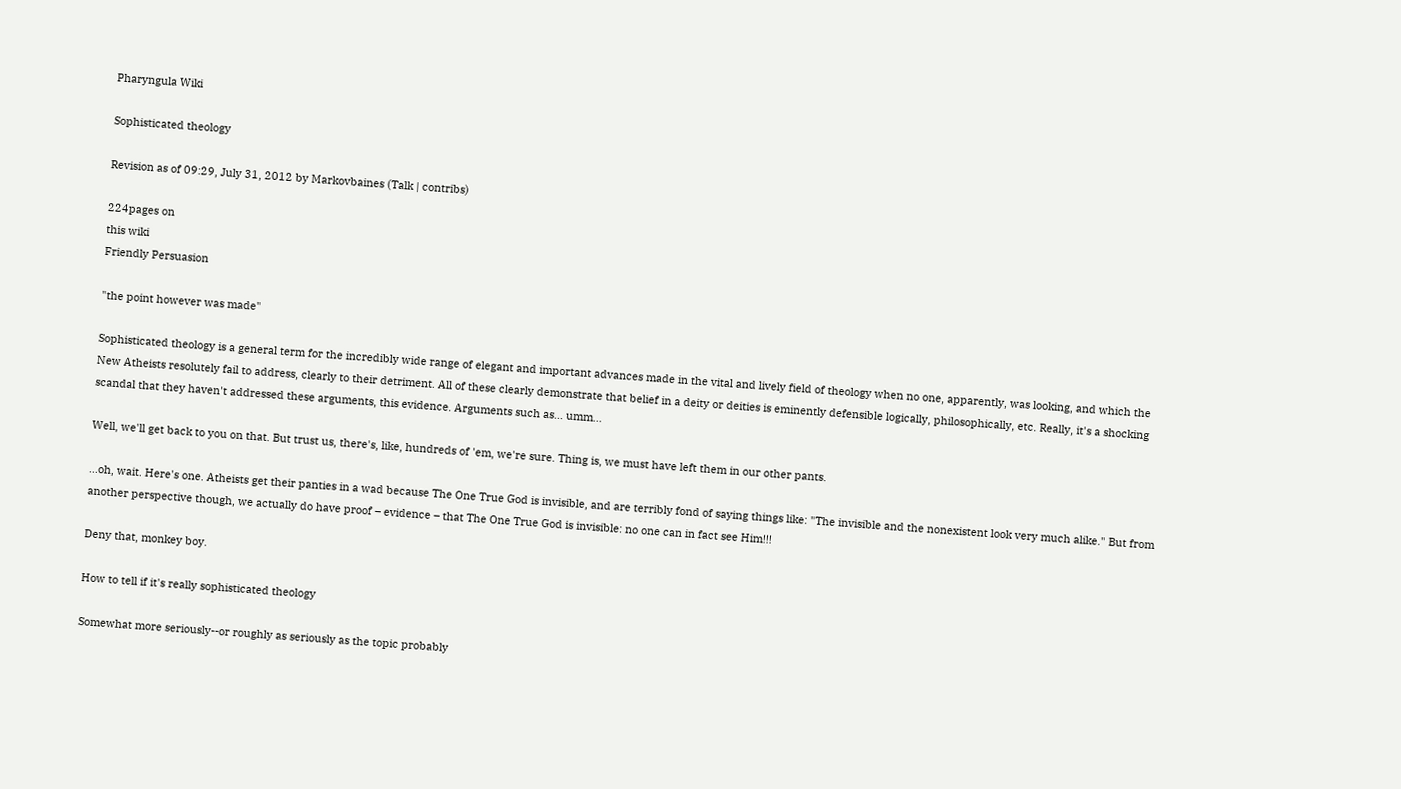Pharyngula Wiki

Sophisticated theology

Revision as of 09:29, July 31, 2012 by Markovbaines (Talk | contribs)

224pages on
this wiki
Friendly Persuasion

"the point however was made"

Sophisticated theology is a general term for the incredibly wide range of elegant and important advances made in the vital and lively field of theology when no one, apparently, was looking, and which the New Atheists resolutely fail to address, clearly to their detriment. All of these clearly demonstrate that belief in a deity or deities is eminently defensible logically, philosophically, etc. Really, it's a shocking scandal that they haven't addressed these arguments, this evidence. Arguments such as... umm...

Well, we'll get back to you on that. But trust us, there's, like, hundreds of 'em, we're sure. Thing is, we must have left them in our other pants.

...oh, wait. Here's one. Atheists get their panties in a wad because The One True God is invisible, and are terribly fond of saying things like: "The invisible and the nonexistent look very much alike." But from another perspective though, we actually do have proof – evidence – that The One True God is invisible: no one can in fact see Him!!!

Deny that, monkey boy.

How to tell if it's really sophisticated theology

Somewhat more seriously--or roughly as seriously as the topic probably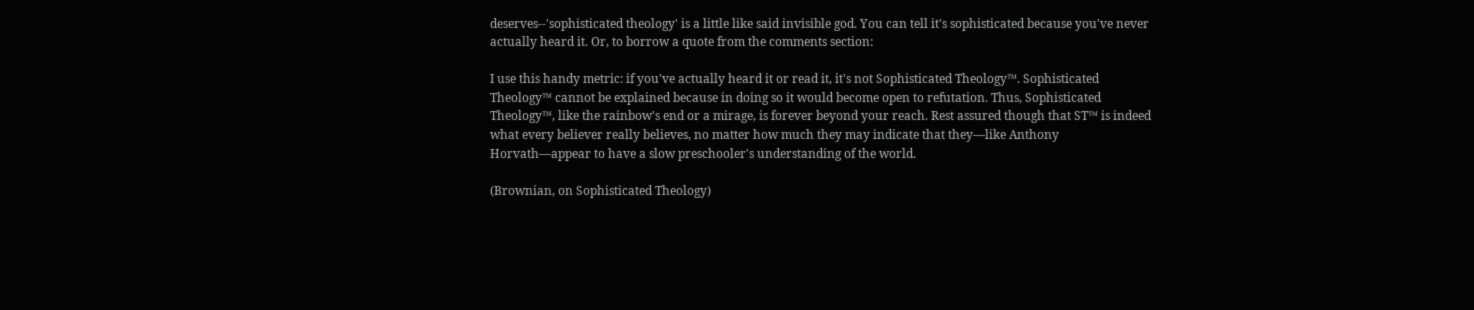deserves--'sophisticated theology' is a little like said invisible god. You can tell it's sophisticated because you've never actually heard it. Or, to borrow a quote from the comments section:

I use this handy metric: if you've actually heard it or read it, it's not Sophisticated Theology™. Sophisticated Theology™ cannot be explained because in doing so it would become open to refutation. Thus, Sophisticated Theology™, like the rainbow's end or a mirage, is forever beyond your reach. Rest assured though that ST™ is indeed what every believer really believes, no matter how much they may indicate that they—like Anthony Horvath—appear to have a slow preschooler's understanding of the world.

(Brownian, on Sophisticated Theology)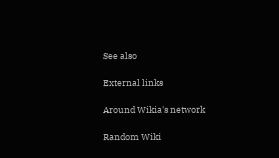See also

External links

Around Wikia's network

Random Wiki